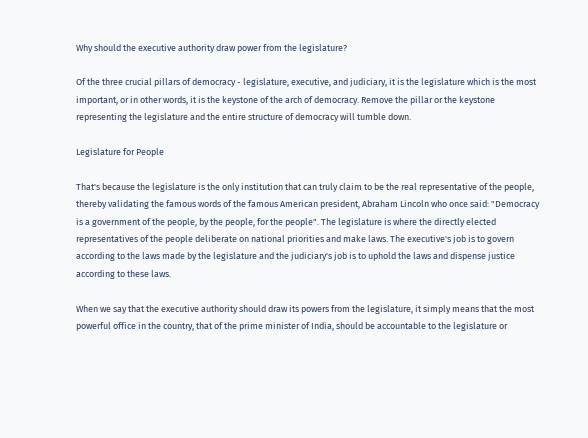Why should the executive authority draw power from the legislature?

Of the three crucial pillars of democracy - legislature, executive, and judiciary, it is the legislature which is the most important, or in other words, it is the keystone of the arch of democracy. Remove the pillar or the keystone representing the legislature and the entire structure of democracy will tumble down.

Legislature for People

That's because the legislature is the only institution that can truly claim to be the real representative of the people, thereby validating the famous words of the famous American president, Abraham Lincoln who once said: "Democracy is a government of the people, by the people, for the people". The legislature is where the directly elected representatives of the people deliberate on national priorities and make laws. The executive's job is to govern according to the laws made by the legislature and the judiciary's job is to uphold the laws and dispense justice according to these laws.

When we say that the executive authority should draw its powers from the legislature, it simply means that the most powerful office in the country, that of the prime minister of India, should be accountable to the legislature or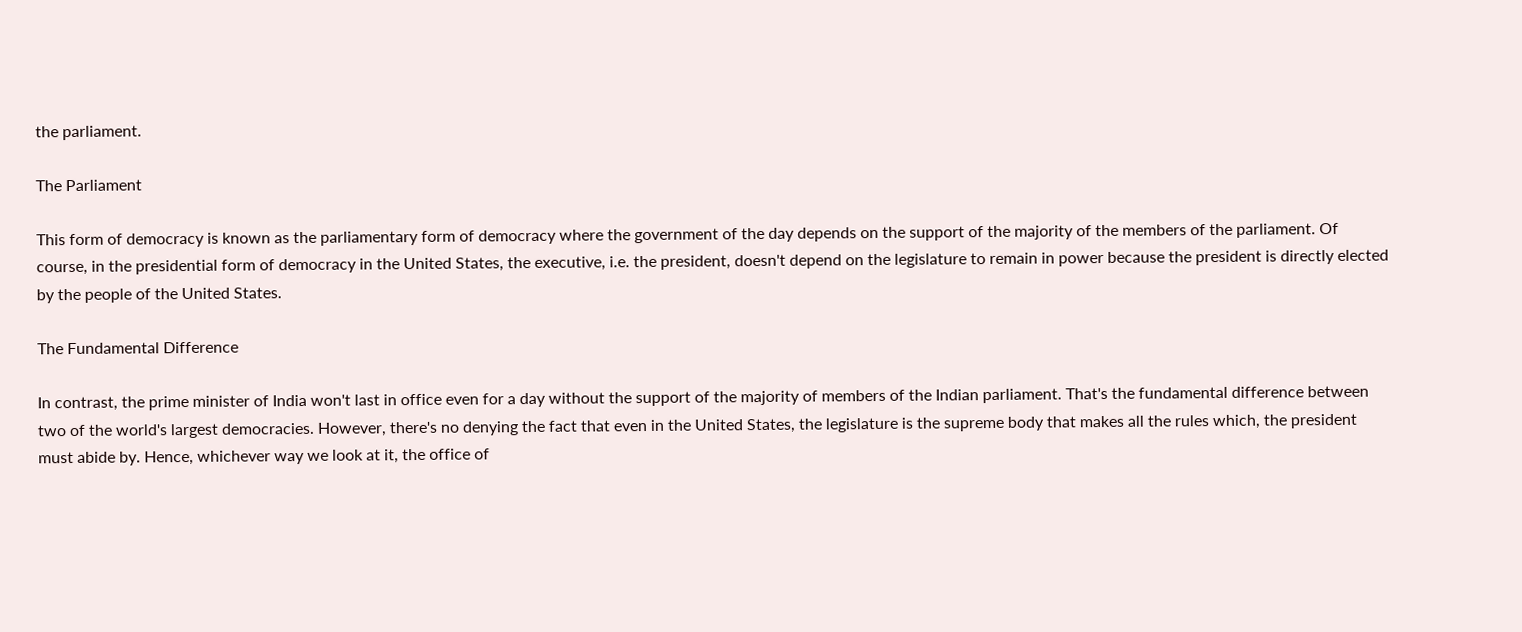the parliament.

The Parliament

This form of democracy is known as the parliamentary form of democracy where the government of the day depends on the support of the majority of the members of the parliament. Of course, in the presidential form of democracy in the United States, the executive, i.e. the president, doesn't depend on the legislature to remain in power because the president is directly elected by the people of the United States.

The Fundamental Difference

In contrast, the prime minister of India won't last in office even for a day without the support of the majority of members of the Indian parliament. That's the fundamental difference between two of the world's largest democracies. However, there's no denying the fact that even in the United States, the legislature is the supreme body that makes all the rules which, the president must abide by. Hence, whichever way we look at it, the office of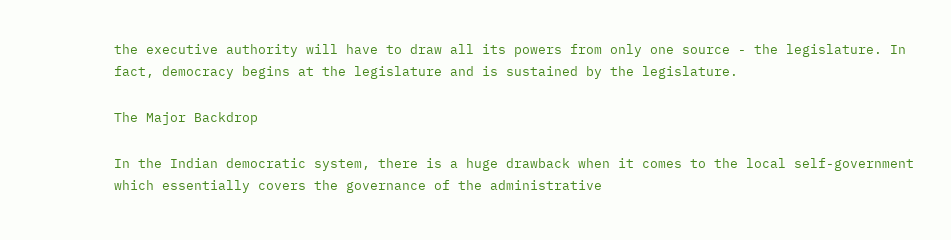the executive authority will have to draw all its powers from only one source - the legislature. In fact, democracy begins at the legislature and is sustained by the legislature.

The Major Backdrop

In the Indian democratic system, there is a huge drawback when it comes to the local self-government which essentially covers the governance of the administrative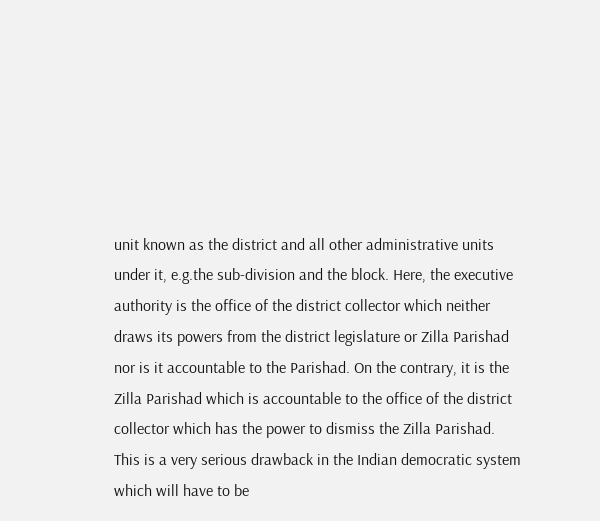unit known as the district and all other administrative units under it, e.g.the sub-division and the block. Here, the executive authority is the office of the district collector which neither draws its powers from the district legislature or Zilla Parishad nor is it accountable to the Parishad. On the contrary, it is the Zilla Parishad which is accountable to the office of the district collector which has the power to dismiss the Zilla Parishad. This is a very serious drawback in the Indian democratic system which will have to be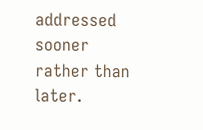addressed sooner rather than later.